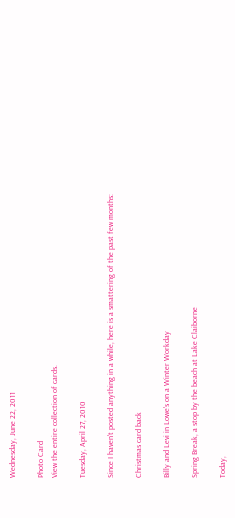Wednesday, June 22, 2011

Photo Card
View the entire collection of cards.

Tuesday, April 27, 2010

Since I haven't posted anything in a while, here is a smattering of the past few months:

Christmas card back

Billy and Levi in Lowe's on a Winter Workday

Spring Break, a stop by the beach at Lake Claiborne

Today,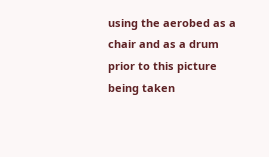using the aerobed as a chair and as a drum prior to this picture being taken